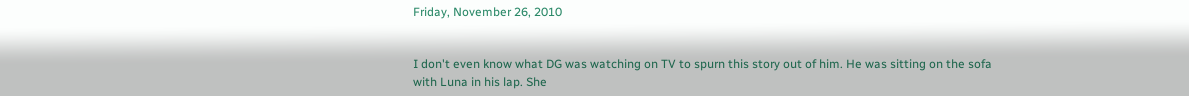Friday, November 26, 2010


I don't even know what DG was watching on TV to spurn this story out of him. He was sitting on the sofa with Luna in his lap. She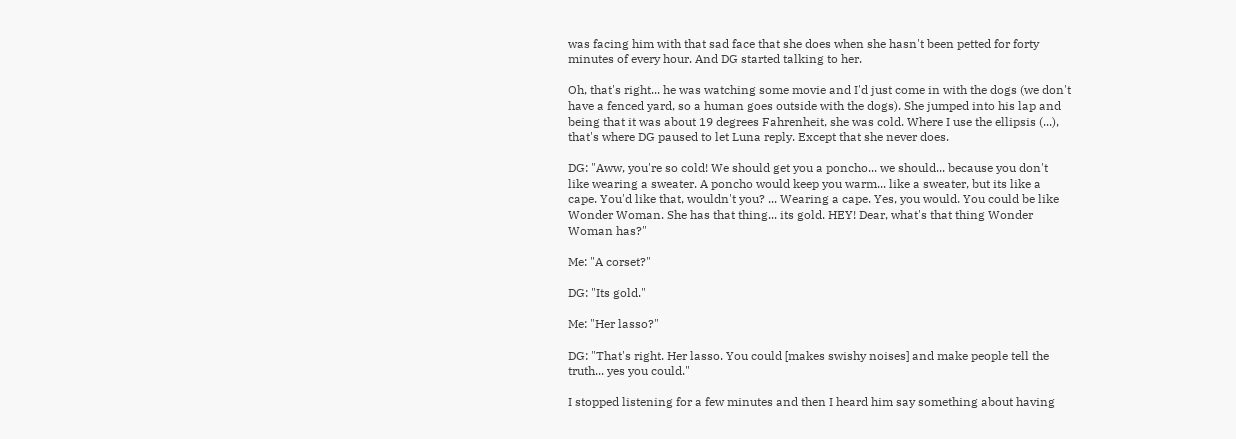was facing him with that sad face that she does when she hasn't been petted for forty minutes of every hour. And DG started talking to her.

Oh, that's right... he was watching some movie and I'd just come in with the dogs (we don't have a fenced yard, so a human goes outside with the dogs). She jumped into his lap and being that it was about 19 degrees Fahrenheit, she was cold. Where I use the ellipsis (...), that's where DG paused to let Luna reply. Except that she never does.

DG: "Aww, you're so cold! We should get you a poncho... we should... because you don't like wearing a sweater. A poncho would keep you warm... like a sweater, but its like a cape. You'd like that, wouldn't you? ... Wearing a cape. Yes, you would. You could be like Wonder Woman. She has that thing... its gold. HEY! Dear, what's that thing Wonder Woman has?"

Me: "A corset?"

DG: "Its gold."

Me: "Her lasso?"

DG: "That's right. Her lasso. You could [makes swishy noises] and make people tell the truth... yes you could."

I stopped listening for a few minutes and then I heard him say something about having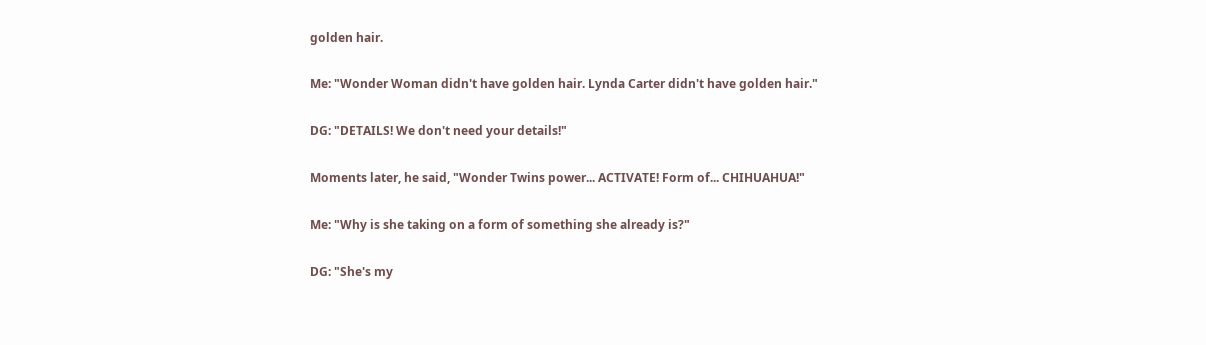golden hair.

Me: "Wonder Woman didn't have golden hair. Lynda Carter didn't have golden hair."

DG: "DETAILS! We don't need your details!"

Moments later, he said, "Wonder Twins power... ACTIVATE! Form of... CHIHUAHUA!"

Me: "Why is she taking on a form of something she already is?"

DG: "She's my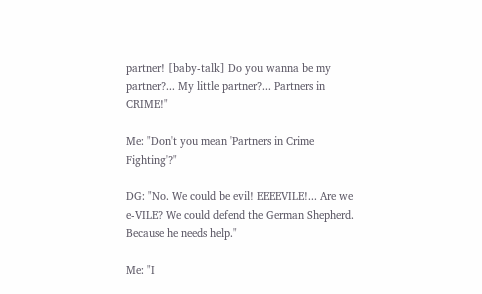partner! [baby-talk] Do you wanna be my partner?... My little partner?... Partners in CRIME!"

Me: "Don't you mean 'Partners in Crime Fighting'?"

DG: "No. We could be evil! EEEEVILE!... Are we e-VILE? We could defend the German Shepherd. Because he needs help."

Me: "I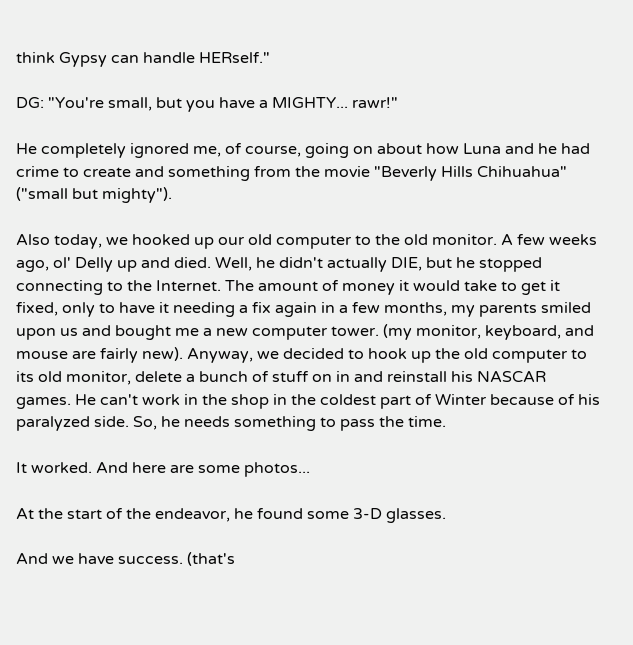think Gypsy can handle HERself."

DG: "You're small, but you have a MIGHTY... rawr!"

He completely ignored me, of course, going on about how Luna and he had crime to create and something from the movie "Beverly Hills Chihuahua" ("small but mighty").

Also today, we hooked up our old computer to the old monitor. A few weeks ago, ol' Delly up and died. Well, he didn't actually DIE, but he stopped connecting to the Internet. The amount of money it would take to get it fixed, only to have it needing a fix again in a few months, my parents smiled upon us and bought me a new computer tower. (my monitor, keyboard, and mouse are fairly new). Anyway, we decided to hook up the old computer to its old monitor, delete a bunch of stuff on in and reinstall his NASCAR games. He can't work in the shop in the coldest part of Winter because of his paralyzed side. So, he needs something to pass the time.

It worked. And here are some photos...

At the start of the endeavor, he found some 3-D glasses.

And we have success. (that's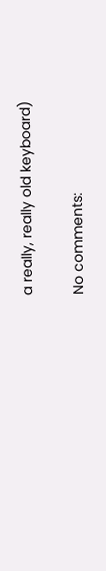a really, really old keyboard)

No comments: